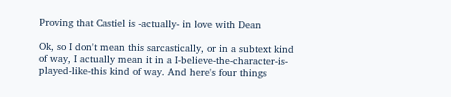Proving that Castiel is -actually- in love with Dean

Ok, so I don't mean this sarcastically, or in a subtext kind of way, I actually mean it in a I-believe-the-character-is-played-like-this kind of way. And here's four things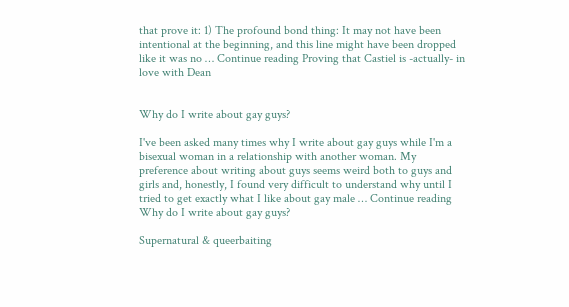that prove it: 1) The profound bond thing: It may not have been intentional at the beginning, and this line might have been dropped like it was no … Continue reading Proving that Castiel is -actually- in love with Dean


Why do I write about gay guys?

I've been asked many times why I write about gay guys while I'm a bisexual woman in a relationship with another woman. My preference about writing about guys seems weird both to guys and girls and, honestly, I found very difficult to understand why until I tried to get exactly what I like about gay male … Continue reading Why do I write about gay guys?

Supernatural & queerbaiting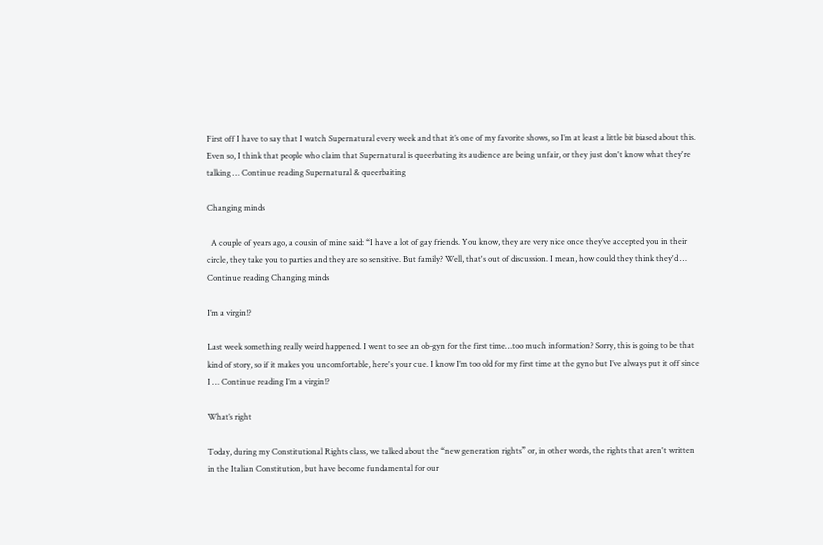First off I have to say that I watch Supernatural every week and that it’s one of my favorite shows, so I’m at least a little bit biased about this. Even so, I think that people who claim that Supernatural is queerbating its audience are being unfair, or they just don't know what they're talking … Continue reading Supernatural & queerbaiting

Changing minds

  A couple of years ago, a cousin of mine said: “I have a lot of gay friends. You know, they are very nice once they’ve accepted you in their circle, they take you to parties and they are so sensitive. But family? Well, that's out of discussion. I mean, how could they think they'd … Continue reading Changing minds

I’m a virgin!?

Last week something really weird happened. I went to see an ob-gyn for the first time…too much information? Sorry, this is going to be that kind of story, so if it makes you uncomfortable, here's your cue. I know I’m too old for my first time at the gyno but I’ve always put it off since I … Continue reading I’m a virgin!?

What’s right

Today, during my Constitutional Rights class, we talked about the “new generation rights” or, in other words, the rights that aren't written in the Italian Constitution, but have become fundamental for our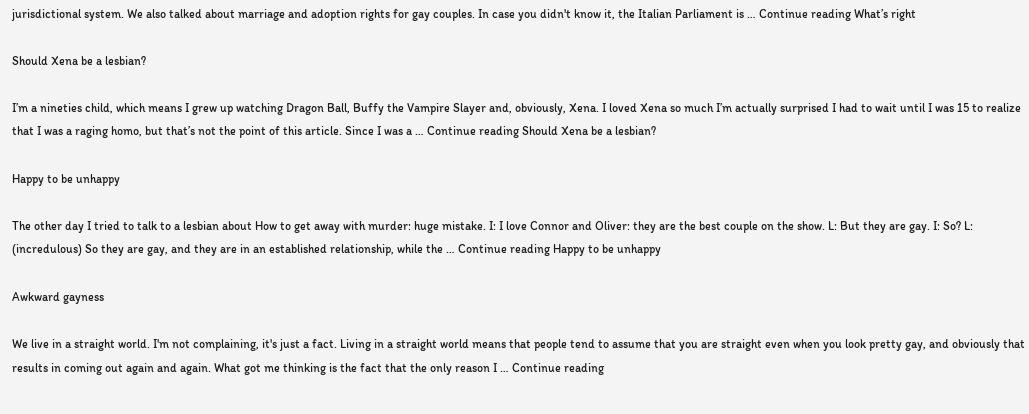jurisdictional system. We also talked about marriage and adoption rights for gay couples. In case you didn't know it, the Italian Parliament is … Continue reading What’s right

Should Xena be a lesbian?

I’m a nineties child, which means I grew up watching Dragon Ball, Buffy the Vampire Slayer and, obviously, Xena. I loved Xena so much I’m actually surprised I had to wait until I was 15 to realize that I was a raging homo, but that’s not the point of this article. Since I was a … Continue reading Should Xena be a lesbian?

Happy to be unhappy

The other day I tried to talk to a lesbian about How to get away with murder: huge mistake. I: I love Connor and Oliver: they are the best couple on the show. L: But they are gay. I: So? L: (incredulous) So they are gay, and they are in an established relationship, while the … Continue reading Happy to be unhappy

Awkward gayness

We live in a straight world. I'm not complaining, it's just a fact. Living in a straight world means that people tend to assume that you are straight even when you look pretty gay, and obviously that results in coming out again and again. What got me thinking is the fact that the only reason I … Continue reading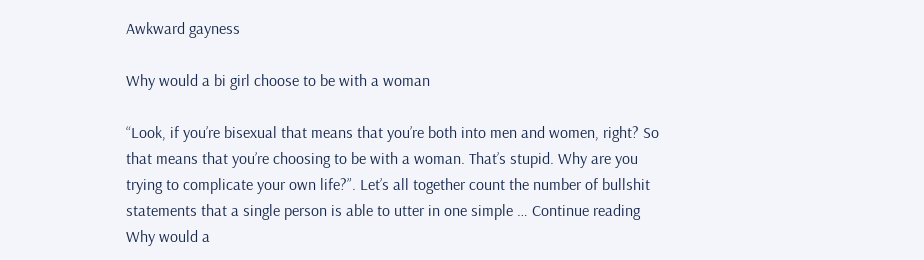Awkward gayness

Why would a bi girl choose to be with a woman

“Look, if you’re bisexual that means that you’re both into men and women, right? So that means that you’re choosing to be with a woman. That’s stupid. Why are you trying to complicate your own life?”. Let’s all together count the number of bullshit statements that a single person is able to utter in one simple … Continue reading Why would a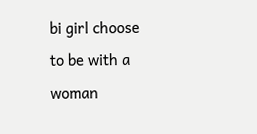bi girl choose to be with a woman